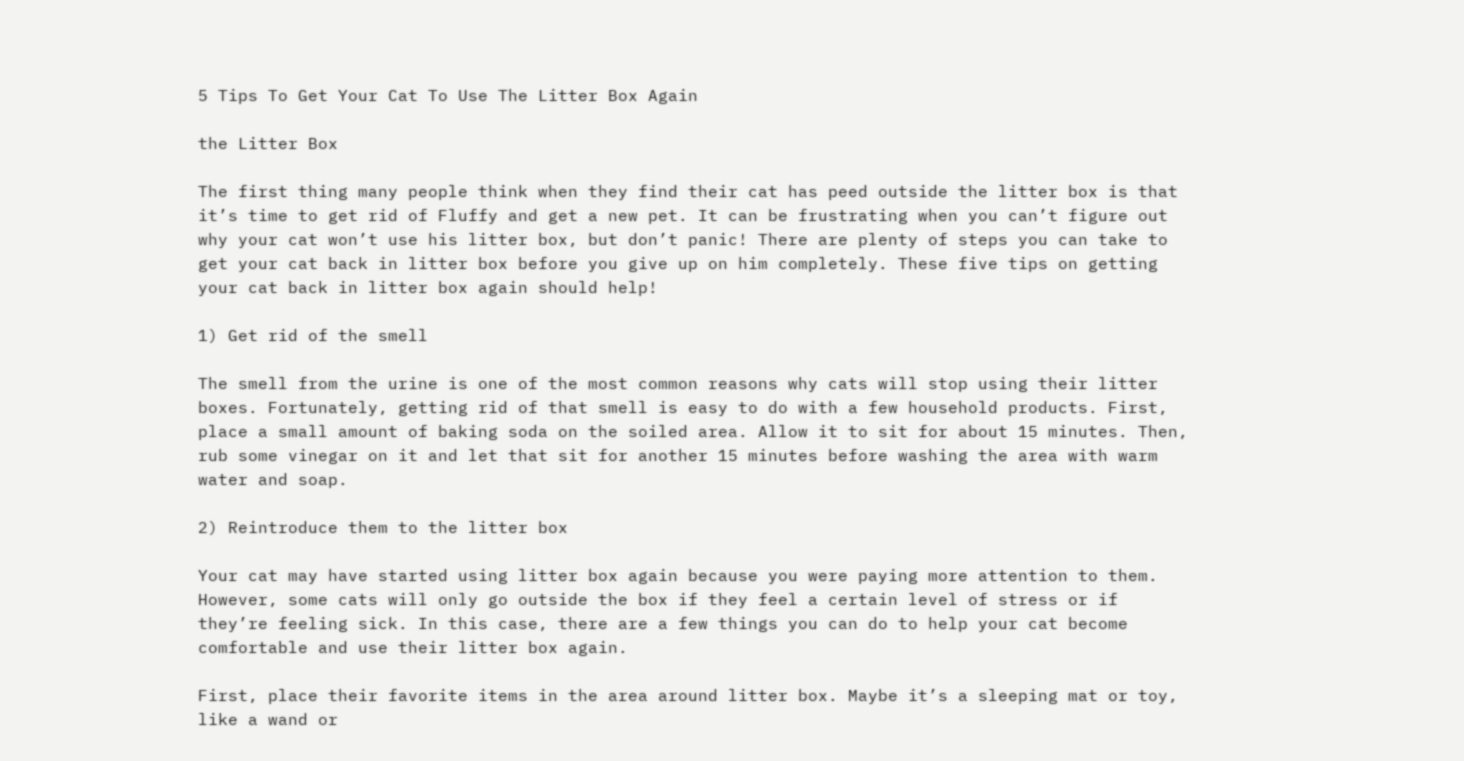5 Tips To Get Your Cat To Use The Litter Box Again

the Litter Box

The first thing many people think when they find their cat has peed outside the litter box is that it’s time to get rid of Fluffy and get a new pet. It can be frustrating when you can’t figure out why your cat won’t use his litter box, but don’t panic! There are plenty of steps you can take to get your cat back in litter box before you give up on him completely. These five tips on getting your cat back in litter box again should help!

1) Get rid of the smell

The smell from the urine is one of the most common reasons why cats will stop using their litter boxes. Fortunately, getting rid of that smell is easy to do with a few household products. First, place a small amount of baking soda on the soiled area. Allow it to sit for about 15 minutes. Then, rub some vinegar on it and let that sit for another 15 minutes before washing the area with warm water and soap.

2) Reintroduce them to the litter box

Your cat may have started using litter box again because you were paying more attention to them. However, some cats will only go outside the box if they feel a certain level of stress or if they’re feeling sick. In this case, there are a few things you can do to help your cat become comfortable and use their litter box again.

First, place their favorite items in the area around litter box. Maybe it’s a sleeping mat or toy, like a wand or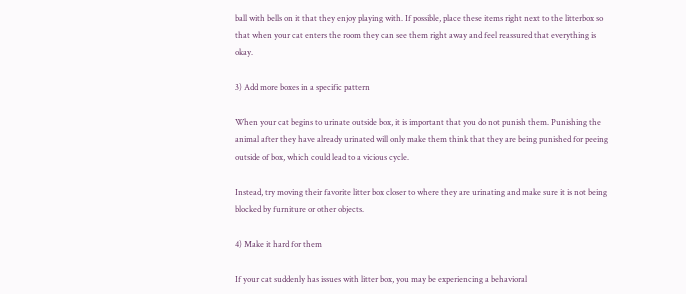ball with bells on it that they enjoy playing with. If possible, place these items right next to the litterbox so that when your cat enters the room they can see them right away and feel reassured that everything is okay.

3) Add more boxes in a specific pattern

When your cat begins to urinate outside box, it is important that you do not punish them. Punishing the animal after they have already urinated will only make them think that they are being punished for peeing outside of box, which could lead to a vicious cycle.

Instead, try moving their favorite litter box closer to where they are urinating and make sure it is not being blocked by furniture or other objects.

4) Make it hard for them

If your cat suddenly has issues with litter box, you may be experiencing a behavioral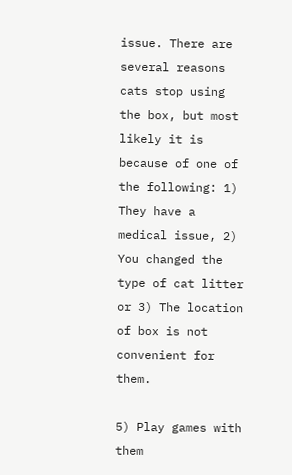issue. There are several reasons cats stop using the box, but most likely it is because of one of the following: 1) They have a medical issue, 2) You changed the type of cat litter or 3) The location of box is not convenient for them.

5) Play games with them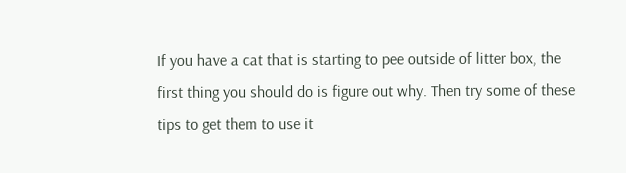If you have a cat that is starting to pee outside of litter box, the first thing you should do is figure out why. Then try some of these tips to get them to use it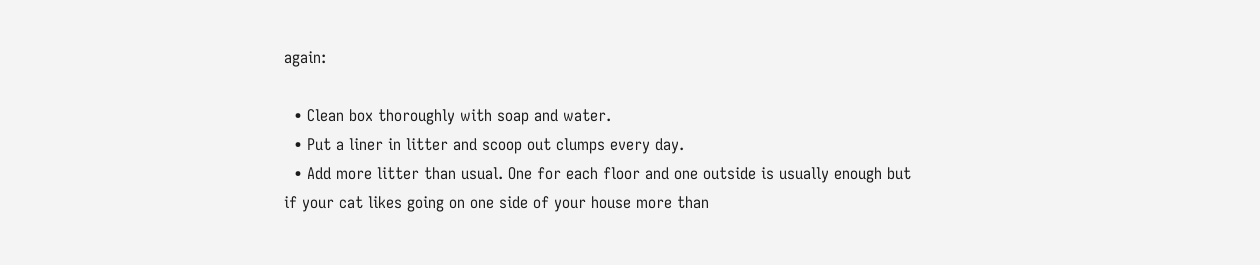again:

  • Clean box thoroughly with soap and water.
  • Put a liner in litter and scoop out clumps every day.
  • Add more litter than usual. One for each floor and one outside is usually enough but if your cat likes going on one side of your house more than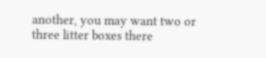another, you may want two or three litter boxes there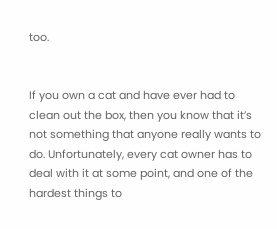too.


If you own a cat and have ever had to clean out the box, then you know that it’s not something that anyone really wants to do. Unfortunately, every cat owner has to deal with it at some point, and one of the hardest things to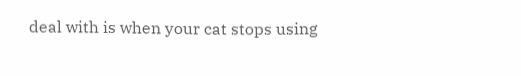deal with is when your cat stops using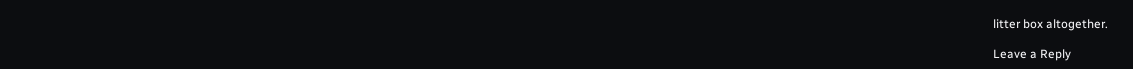litter box altogether.

Leave a Reply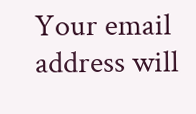Your email address will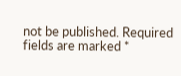not be published. Required fields are marked *